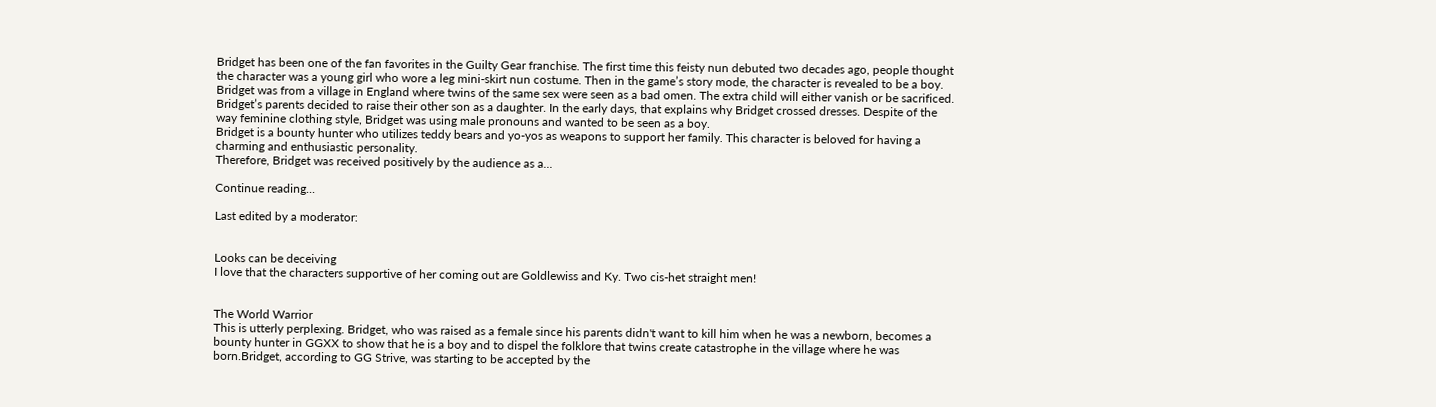Bridget has been one of the fan favorites in the Guilty Gear franchise. The first time this feisty nun debuted two decades ago, people thought the character was a young girl who wore a leg mini-skirt nun costume. Then in the game’s story mode, the character is revealed to be a boy. Bridget was from a village in England where twins of the same sex were seen as a bad omen. The extra child will either vanish or be sacrificed. Bridget’s parents decided to raise their other son as a daughter. In the early days, that explains why Bridget crossed dresses. Despite of the way feminine clothing style, Bridget was using male pronouns and wanted to be seen as a boy.
Bridget is a bounty hunter who utilizes teddy bears and yo-yos as weapons to support her family. This character is beloved for having a charming and enthusiastic personality.
Therefore, Bridget was received positively by the audience as a...

Continue reading...

Last edited by a moderator:


Looks can be deceiving
I love that the characters supportive of her coming out are Goldlewiss and Ky. Two cis-het straight men!


The World Warrior
This is utterly perplexing. Bridget, who was raised as a female since his parents didn't want to kill him when he was a newborn, becomes a bounty hunter in GGXX to show that he is a boy and to dispel the folklore that twins create catastrophe in the village where he was born.Bridget, according to GG Strive, was starting to be accepted by the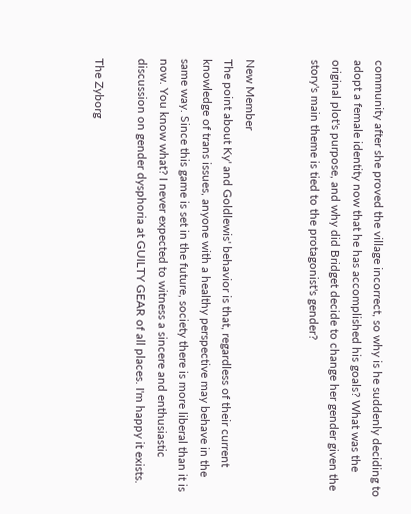community after she proved the village incorrect, so why is he suddenly deciding to adopt a female identity now that he has accomplished his goals? What was the original plot's purpose, and why did Bridget decide to change her gender given the story's main theme is tied to the protagonist's gender?


New Member
The point about Ky' and Goldlewis' behavior is that, regardless of their current knowledge of trans issues, anyone with a healthy perspective may behave in the same way. Since this game is set in the future, society there is more liberal than it is now. You know what? I never expected to witness a sincere and enthusiastic discussion on gender dysphoria at GUILTY GEAR of all places. I'm happy it exists.

The Zyborg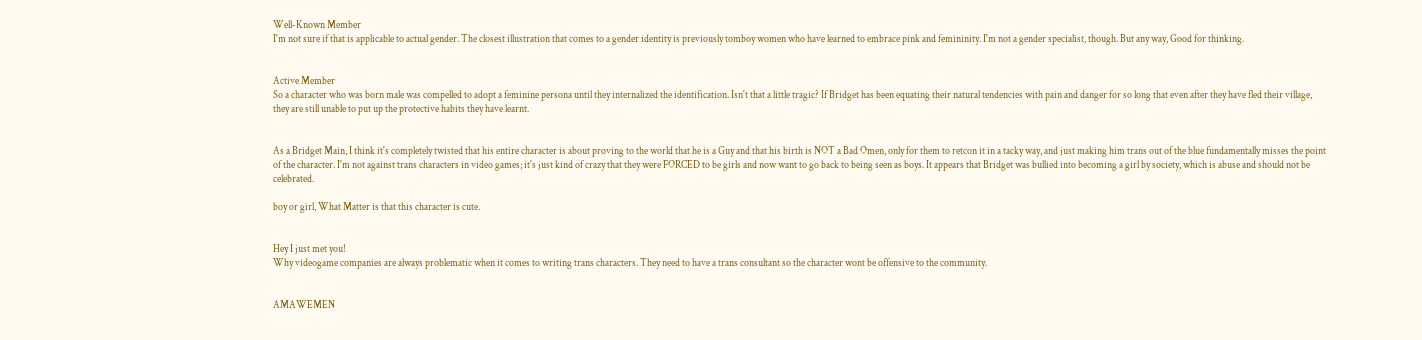Well-Known Member
I'm not sure if that is applicable to actual gender. The closest illustration that comes to a gender identity is previously tomboy women who have learned to embrace pink and femininity. I'm not a gender specialist, though. But any way, Good for thinking.


Active Member
So a character who was born male was compelled to adopt a feminine persona until they internalized the identification. Isn't that a little tragic? If Bridget has been equating their natural tendencies with pain and danger for so long that even after they have fled their village, they are still unable to put up the protective habits they have learnt.


As a Bridget Main, I think it's completely twisted that his entire character is about proving to the world that he is a Guy and that his birth is NOT a Bad Omen, only for them to retcon it in a tacky way, and just making him trans out of the blue fundamentally misses the point of the character. I'm not against trans characters in video games; it's just kind of crazy that they were FORCED to be girls and now want to go back to being seen as boys. It appears that Bridget was bullied into becoming a girl by society, which is abuse and should not be celebrated.

boy or girl, What Matter is that this character is cute.


Hey I just met you!
Why videogame companies are always problematic when it comes to writing trans characters. They need to have a trans consultant so the character wont be offensive to the community.


AMAWEMEN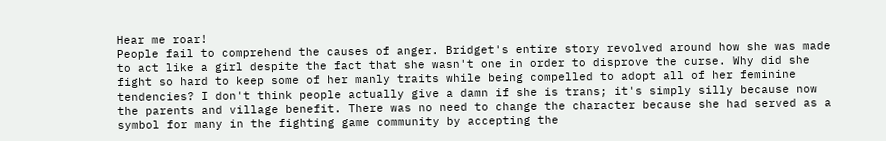Hear me roar!
People fail to comprehend the causes of anger. Bridget's entire story revolved around how she was made to act like a girl despite the fact that she wasn't one in order to disprove the curse. Why did she fight so hard to keep some of her manly traits while being compelled to adopt all of her feminine tendencies? I don't think people actually give a damn if she is trans; it's simply silly because now the parents and village benefit. There was no need to change the character because she had served as a symbol for many in the fighting game community by accepting the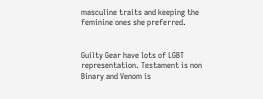masculine traits and keeping the feminine ones she preferred.


Guilty Gear have lots of LGBT representation. Testament is non Binary and Venom is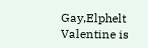Gay,Elphelt Valentine is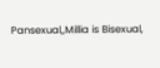Pansexual,,Millia is Bisexual,